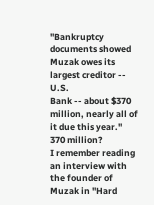"Bankruptcy documents showed Muzak owes its largest creditor -- U.S.
Bank -- about $370 million, nearly all of it due this year."
370 million?
I remember reading an interview with the founder of Muzak in "Hard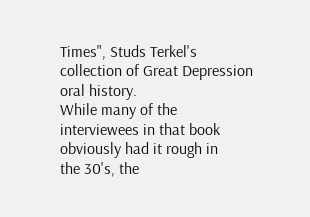Times", Studs Terkel's collection of Great Depression oral history.
While many of the interviewees in that book obviously had it rough in
the 30's, the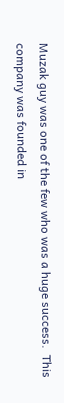Muzak guy was one of the few who was a huge success.  This
company was founded in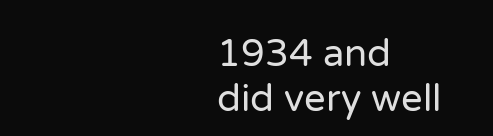1934 and did very well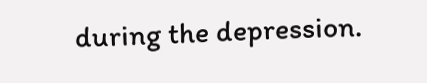during the depression.